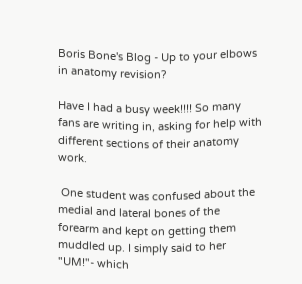Boris Bone's Blog - Up to your elbows in anatomy revision?

Have I had a busy week!!!! So many fans are writing in, asking for help with different sections of their anatomy work.

 One student was confused about the medial and lateral bones of the forearm and kept on getting them muddled up. I simply said to her "UM!"- which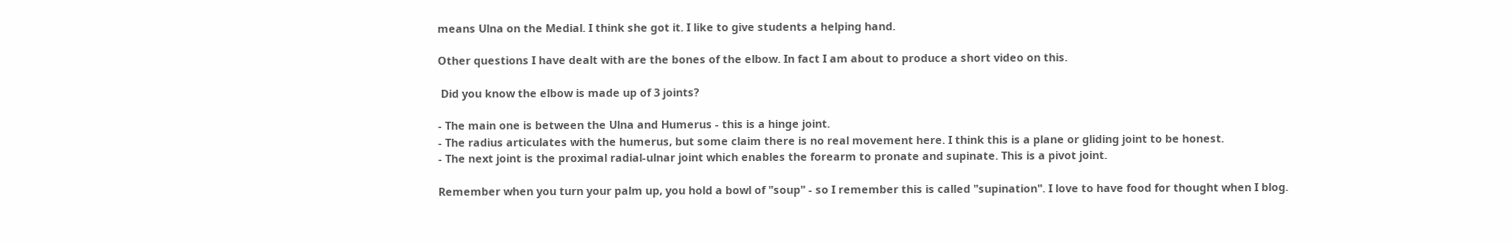means Ulna on the Medial. I think she got it. I like to give students a helping hand.

Other questions I have dealt with are the bones of the elbow. In fact I am about to produce a short video on this.

 Did you know the elbow is made up of 3 joints?

- The main one is between the Ulna and Humerus - this is a hinge joint.
- The radius articulates with the humerus, but some claim there is no real movement here. I think this is a plane or gliding joint to be honest.
- The next joint is the proximal radial-ulnar joint which enables the forearm to pronate and supinate. This is a pivot joint.

Remember when you turn your palm up, you hold a bowl of "soup" - so I remember this is called "supination". I love to have food for thought when I blog.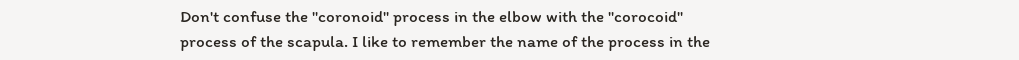Don't confuse the "coronoid" process in the elbow with the "corocoid" process of the scapula. I like to remember the name of the process in the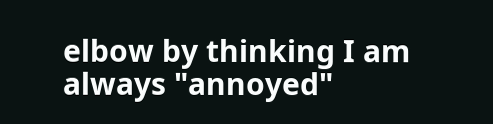elbow by thinking I am always "annoyed"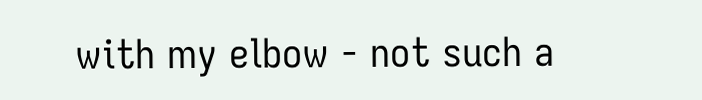with my elbow - not such a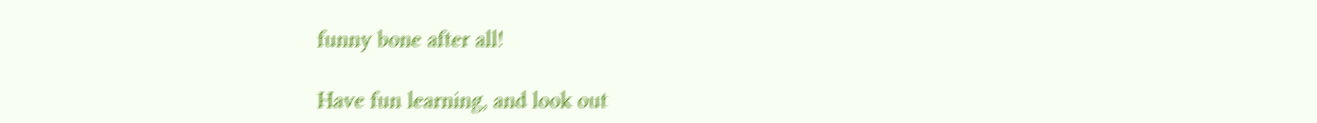funny bone after all!

Have fun learning, and look out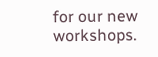for our new workshops.